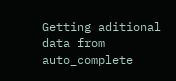Getting aditional data from auto_complete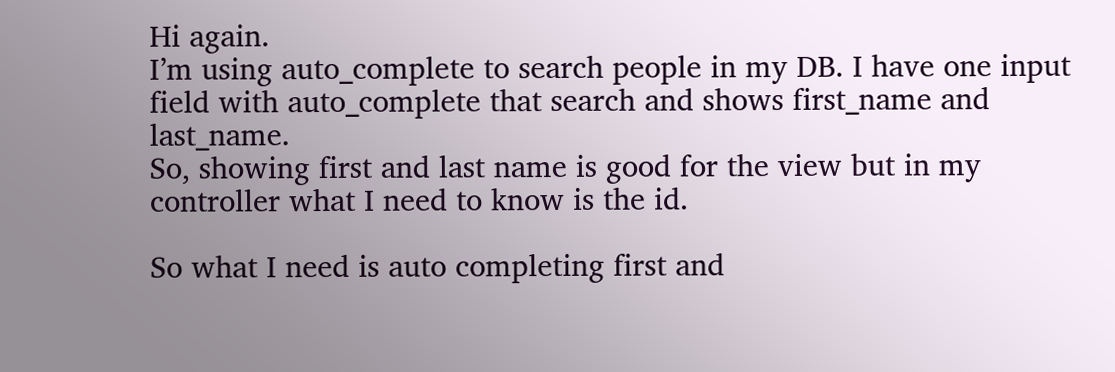Hi again.
I’m using auto_complete to search people in my DB. I have one input
field with auto_complete that search and shows first_name and last_name.
So, showing first and last name is good for the view but in my
controller what I need to know is the id.

So what I need is auto completing first and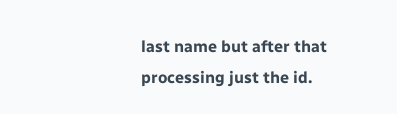last name but after that
processing just the id.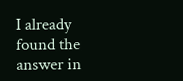I already found the answer in